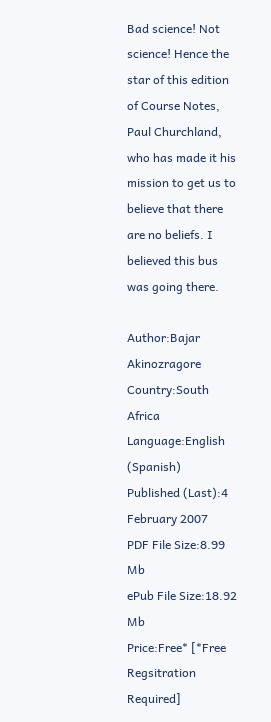Bad science! Not science! Hence the star of this edition of Course Notes, Paul Churchland, who has made it his mission to get us to believe that there are no beliefs. I believed this bus was going there.

Author:Bajar Akinozragore
Country:South Africa
Language:English (Spanish)
Published (Last):4 February 2007
PDF File Size:8.99 Mb
ePub File Size:18.92 Mb
Price:Free* [*Free Regsitration Required]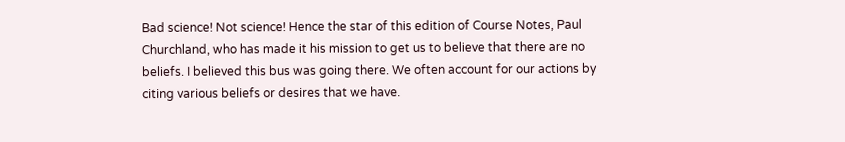Bad science! Not science! Hence the star of this edition of Course Notes, Paul Churchland, who has made it his mission to get us to believe that there are no beliefs. I believed this bus was going there. We often account for our actions by citing various beliefs or desires that we have.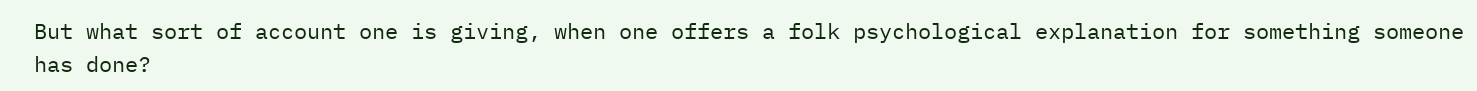But what sort of account one is giving, when one offers a folk psychological explanation for something someone has done?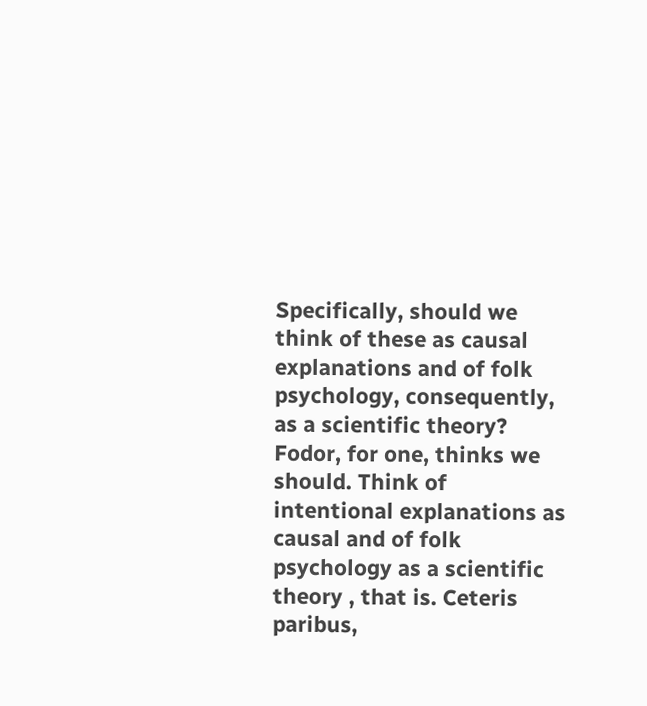Specifically, should we think of these as causal explanations and of folk psychology, consequently, as a scientific theory? Fodor, for one, thinks we should. Think of intentional explanations as causal and of folk psychology as a scientific theory , that is. Ceteris paribus,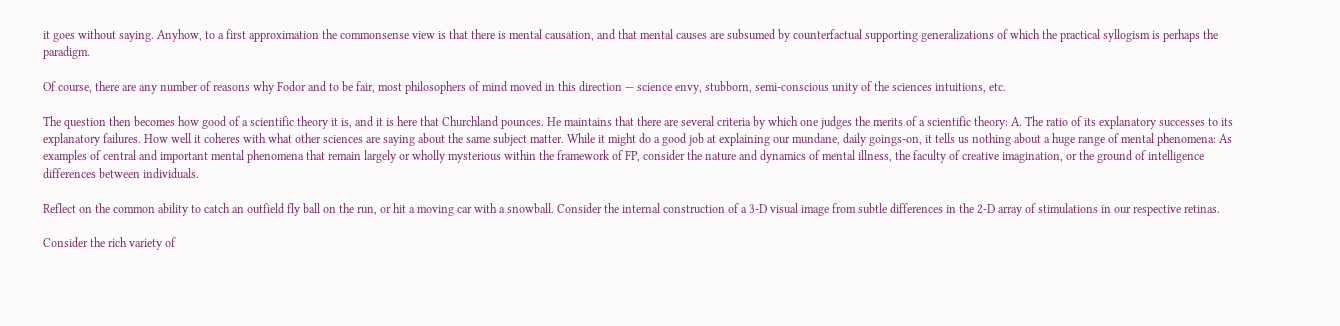it goes without saying. Anyhow, to a first approximation the commonsense view is that there is mental causation, and that mental causes are subsumed by counterfactual supporting generalizations of which the practical syllogism is perhaps the paradigm.

Of course, there are any number of reasons why Fodor and to be fair, most philosophers of mind moved in this direction — science envy, stubborn, semi-conscious unity of the sciences intuitions, etc.

The question then becomes how good of a scientific theory it is, and it is here that Churchland pounces. He maintains that there are several criteria by which one judges the merits of a scientific theory: A. The ratio of its explanatory successes to its explanatory failures. How well it coheres with what other sciences are saying about the same subject matter. While it might do a good job at explaining our mundane, daily goings-on, it tells us nothing about a huge range of mental phenomena: As examples of central and important mental phenomena that remain largely or wholly mysterious within the framework of FP, consider the nature and dynamics of mental illness, the faculty of creative imagination, or the ground of intelligence differences between individuals.

Reflect on the common ability to catch an outfield fly ball on the run, or hit a moving car with a snowball. Consider the internal construction of a 3-D visual image from subtle differences in the 2-D array of stimulations in our respective retinas.

Consider the rich variety of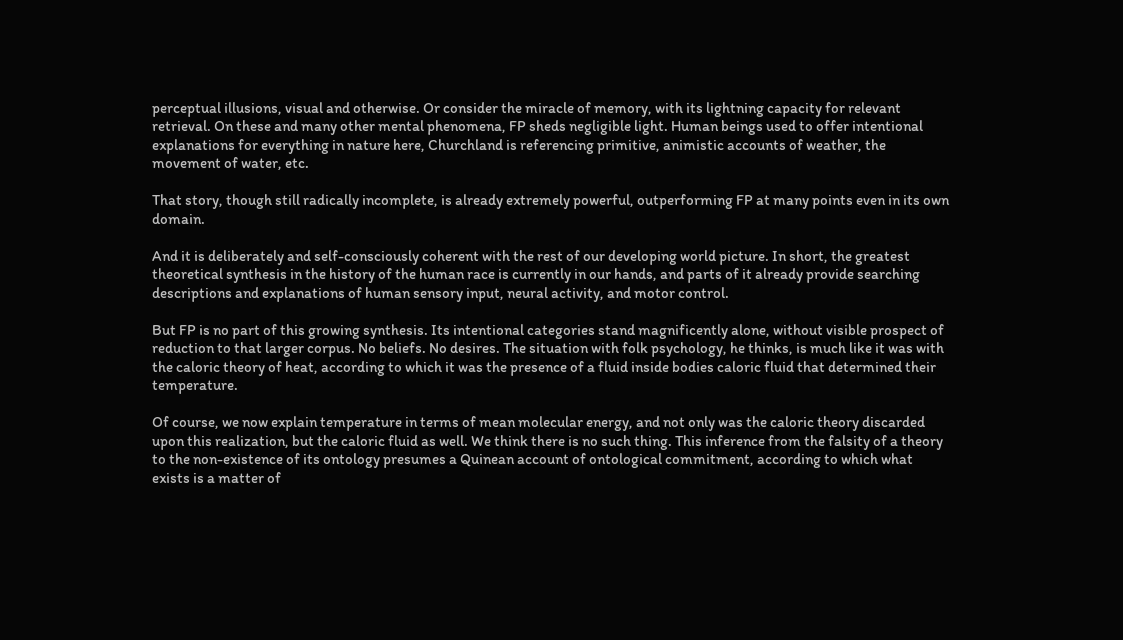perceptual illusions, visual and otherwise. Or consider the miracle of memory, with its lightning capacity for relevant retrieval. On these and many other mental phenomena, FP sheds negligible light. Human beings used to offer intentional explanations for everything in nature here, Churchland is referencing primitive, animistic accounts of weather, the movement of water, etc.

That story, though still radically incomplete, is already extremely powerful, outperforming FP at many points even in its own domain.

And it is deliberately and self-consciously coherent with the rest of our developing world picture. In short, the greatest theoretical synthesis in the history of the human race is currently in our hands, and parts of it already provide searching descriptions and explanations of human sensory input, neural activity, and motor control.

But FP is no part of this growing synthesis. Its intentional categories stand magnificently alone, without visible prospect of reduction to that larger corpus. No beliefs. No desires. The situation with folk psychology, he thinks, is much like it was with the caloric theory of heat, according to which it was the presence of a fluid inside bodies caloric fluid that determined their temperature.

Of course, we now explain temperature in terms of mean molecular energy, and not only was the caloric theory discarded upon this realization, but the caloric fluid as well. We think there is no such thing. This inference from the falsity of a theory to the non-existence of its ontology presumes a Quinean account of ontological commitment, according to which what exists is a matter of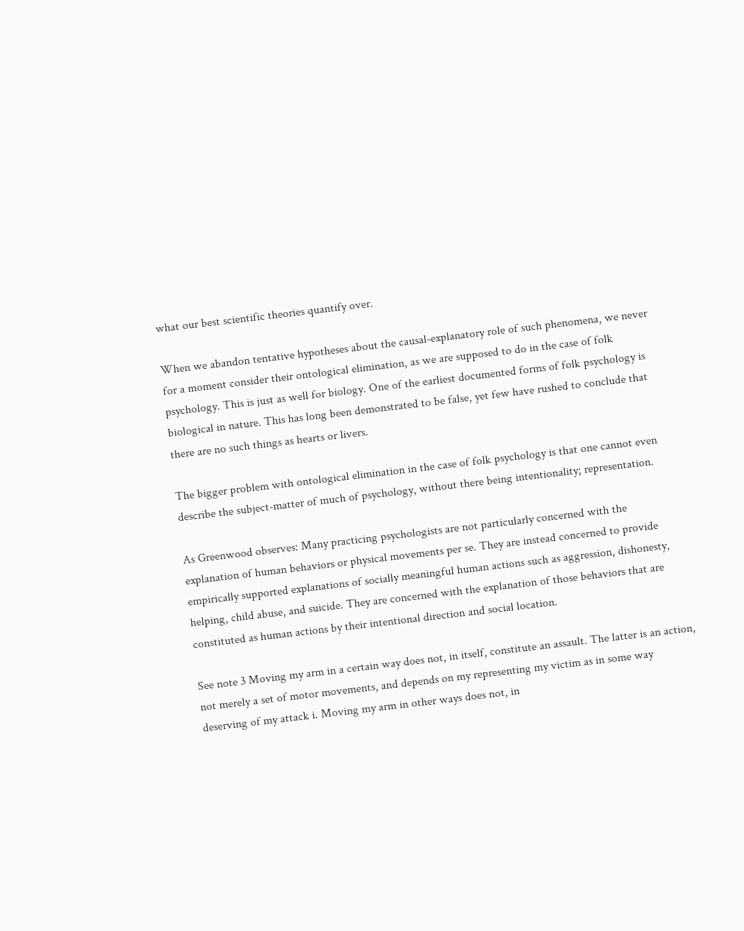what our best scientific theories quantify over.

When we abandon tentative hypotheses about the causal-explanatory role of such phenomena, we never for a moment consider their ontological elimination, as we are supposed to do in the case of folk psychology. This is just as well for biology. One of the earliest documented forms of folk psychology is biological in nature. This has long been demonstrated to be false, yet few have rushed to conclude that there are no such things as hearts or livers.

The bigger problem with ontological elimination in the case of folk psychology is that one cannot even describe the subject-matter of much of psychology, without there being intentionality; representation.

As Greenwood observes: Many practicing psychologists are not particularly concerned with the explanation of human behaviors or physical movements per se. They are instead concerned to provide empirically supported explanations of socially meaningful human actions such as aggression, dishonesty, helping, child abuse, and suicide. They are concerned with the explanation of those behaviors that are constituted as human actions by their intentional direction and social location.

See note 3 Moving my arm in a certain way does not, in itself, constitute an assault. The latter is an action, not merely a set of motor movements, and depends on my representing my victim as in some way deserving of my attack i. Moving my arm in other ways does not, in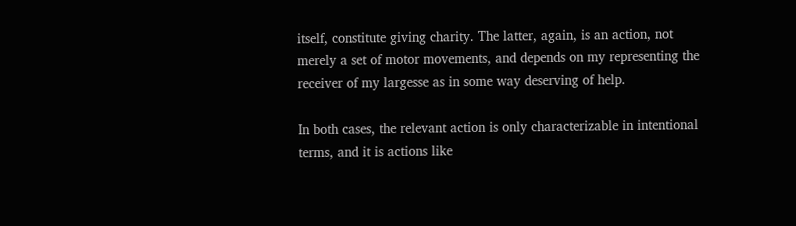itself, constitute giving charity. The latter, again, is an action, not merely a set of motor movements, and depends on my representing the receiver of my largesse as in some way deserving of help.

In both cases, the relevant action is only characterizable in intentional terms, and it is actions like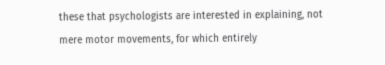these that psychologists are interested in explaining, not mere motor movements, for which entirely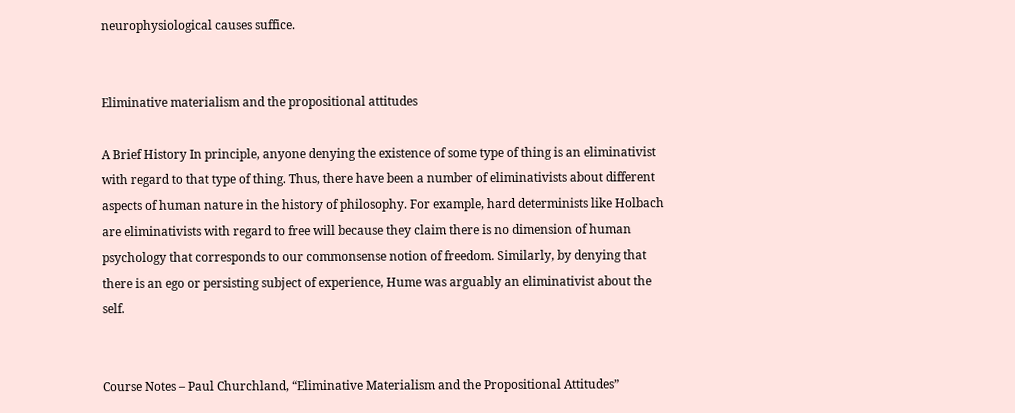neurophysiological causes suffice.


Eliminative materialism and the propositional attitudes

A Brief History In principle, anyone denying the existence of some type of thing is an eliminativist with regard to that type of thing. Thus, there have been a number of eliminativists about different aspects of human nature in the history of philosophy. For example, hard determinists like Holbach are eliminativists with regard to free will because they claim there is no dimension of human psychology that corresponds to our commonsense notion of freedom. Similarly, by denying that there is an ego or persisting subject of experience, Hume was arguably an eliminativist about the self.


Course Notes – Paul Churchland, “Eliminative Materialism and the Propositional Attitudes”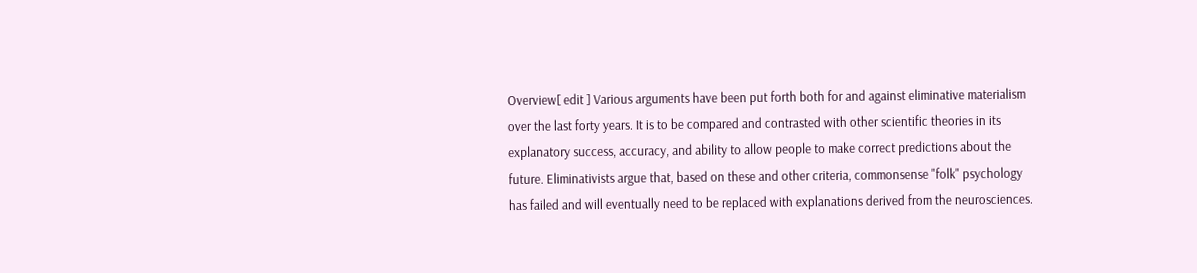Overview[ edit ] Various arguments have been put forth both for and against eliminative materialism over the last forty years. It is to be compared and contrasted with other scientific theories in its explanatory success, accuracy, and ability to allow people to make correct predictions about the future. Eliminativists argue that, based on these and other criteria, commonsense "folk" psychology has failed and will eventually need to be replaced with explanations derived from the neurosciences.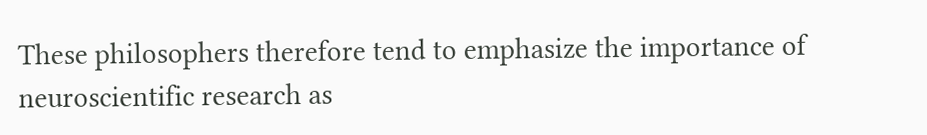These philosophers therefore tend to emphasize the importance of neuroscientific research as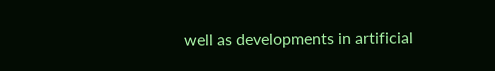well as developments in artificial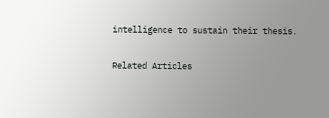intelligence to sustain their thesis.

Related Articles